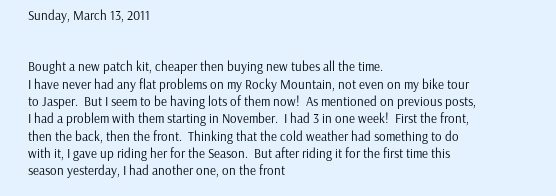Sunday, March 13, 2011


Bought a new patch kit, cheaper then buying new tubes all the time.
I have never had any flat problems on my Rocky Mountain, not even on my bike tour to Jasper.  But I seem to be having lots of them now!  As mentioned on previous posts, I had a problem with them starting in November.  I had 3 in one week!  First the front, then the back, then the front.  Thinking that the cold weather had something to do with it, I gave up riding her for the Season.  But after riding it for the first time this season yesterday, I had another one, on the front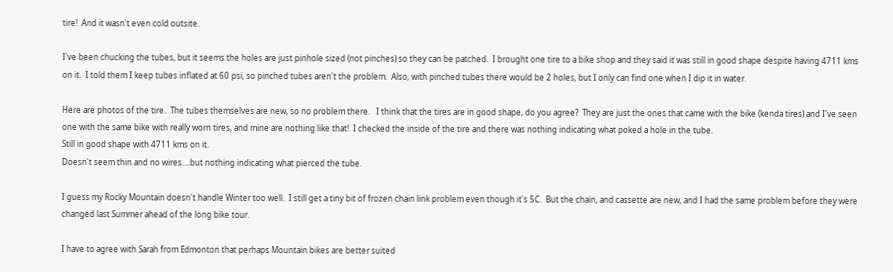tire!  And it wasn't even cold outsite.

I've been chucking the tubes, but it seems the holes are just pinhole sized (not pinches) so they can be patched.  I brought one tire to a bike shop and they said it was still in good shape despite having 4711 kms on it.  I told them I keep tubes inflated at 60 psi, so pinched tubes aren't the problem.  Also, with pinched tubes there would be 2 holes, but I only can find one when I dip it in water.

Here are photos of the tire.  The tubes themselves are new, so no problem there.   I think that the tires are in good shape, do you agree?  They are just the ones that came with the bike (kenda tires) and I've seen one with the same bike with really worn tires, and mine are nothing like that!  I checked the inside of the tire and there was nothing indicating what poked a hole in the tube.
Still in good shape with 4711 kms on it.
Doesn't seem thin and no wires....but nothing indicating what pierced the tube.

I guess my Rocky Mountain doesn't handle Winter too well.  I still get a tiny bit of frozen chain link problem even though it's 5C.  But the chain, and cassette are new, and I had the same problem before they were changed last Summer ahead of the long bike tour.

I have to agree with Sarah from Edmonton that perhaps Mountain bikes are better suited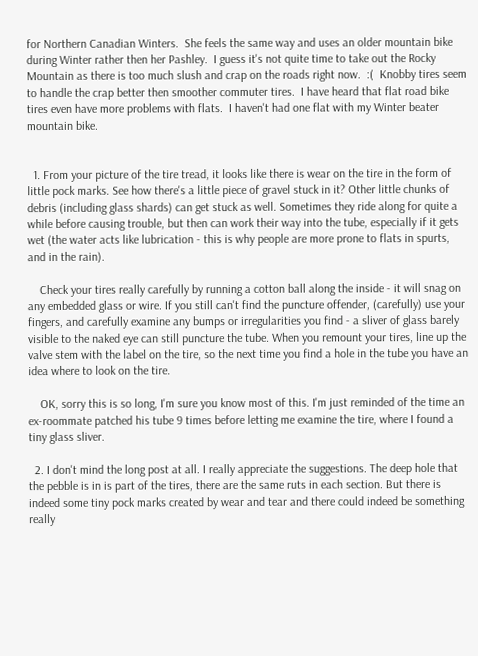for Northern Canadian Winters.  She feels the same way and uses an older mountain bike during Winter rather then her Pashley.  I guess it's not quite time to take out the Rocky Mountain as there is too much slush and crap on the roads right now.  :(  Knobby tires seem to handle the crap better then smoother commuter tires.  I have heard that flat road bike tires even have more problems with flats.  I haven't had one flat with my Winter beater mountain bike.


  1. From your picture of the tire tread, it looks like there is wear on the tire in the form of little pock marks. See how there's a little piece of gravel stuck in it? Other little chunks of debris (including glass shards) can get stuck as well. Sometimes they ride along for quite a while before causing trouble, but then can work their way into the tube, especially if it gets wet (the water acts like lubrication - this is why people are more prone to flats in spurts, and in the rain).

    Check your tires really carefully by running a cotton ball along the inside - it will snag on any embedded glass or wire. If you still can't find the puncture offender, (carefully) use your fingers, and carefully examine any bumps or irregularities you find - a sliver of glass barely visible to the naked eye can still puncture the tube. When you remount your tires, line up the valve stem with the label on the tire, so the next time you find a hole in the tube you have an idea where to look on the tire.

    OK, sorry this is so long, I'm sure you know most of this. I'm just reminded of the time an ex-roommate patched his tube 9 times before letting me examine the tire, where I found a tiny glass sliver.

  2. I don't mind the long post at all. I really appreciate the suggestions. The deep hole that the pebble is in is part of the tires, there are the same ruts in each section. But there is indeed some tiny pock marks created by wear and tear and there could indeed be something really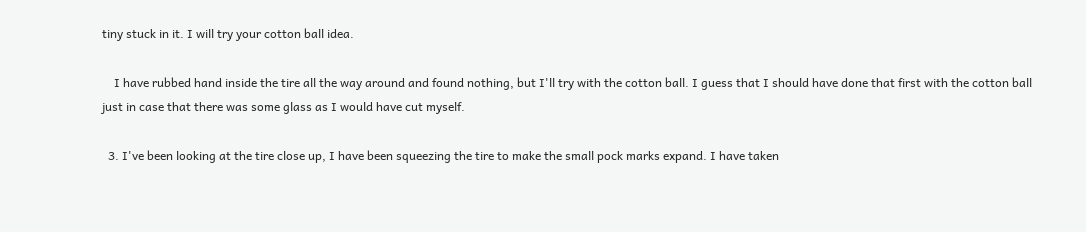tiny stuck in it. I will try your cotton ball idea.

    I have rubbed hand inside the tire all the way around and found nothing, but I'll try with the cotton ball. I guess that I should have done that first with the cotton ball just in case that there was some glass as I would have cut myself.

  3. I've been looking at the tire close up, I have been squeezing the tire to make the small pock marks expand. I have taken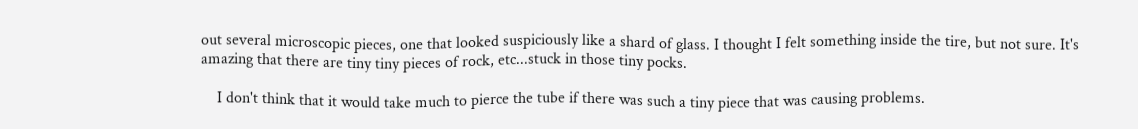out several microscopic pieces, one that looked suspiciously like a shard of glass. I thought I felt something inside the tire, but not sure. It's amazing that there are tiny tiny pieces of rock, etc...stuck in those tiny pocks.

    I don't think that it would take much to pierce the tube if there was such a tiny piece that was causing problems.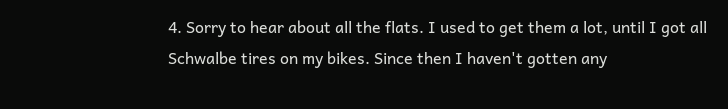4. Sorry to hear about all the flats. I used to get them a lot, until I got all Schwalbe tires on my bikes. Since then I haven't gotten any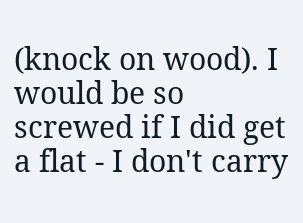(knock on wood). I would be so screwed if I did get a flat - I don't carry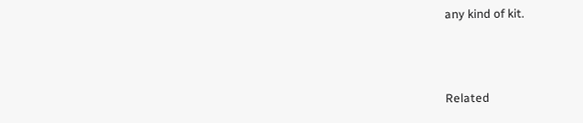any kind of kit.



Related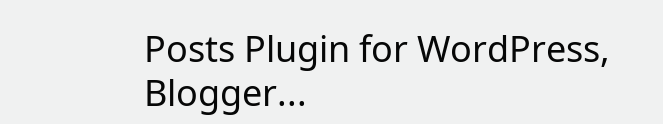Posts Plugin for WordPress, Blogger...